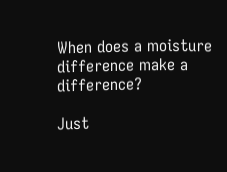When does a moisture difference make a difference?

Just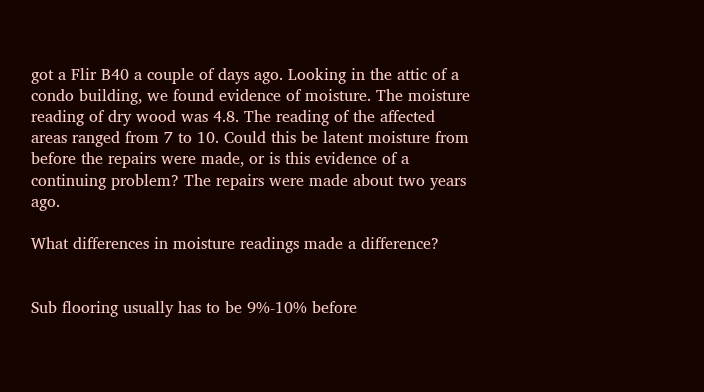got a Flir B40 a couple of days ago. Looking in the attic of a condo building, we found evidence of moisture. The moisture reading of dry wood was 4.8. The reading of the affected areas ranged from 7 to 10. Could this be latent moisture from before the repairs were made, or is this evidence of a continuing problem? The repairs were made about two years ago.

What differences in moisture readings made a difference?


Sub flooring usually has to be 9%-10% before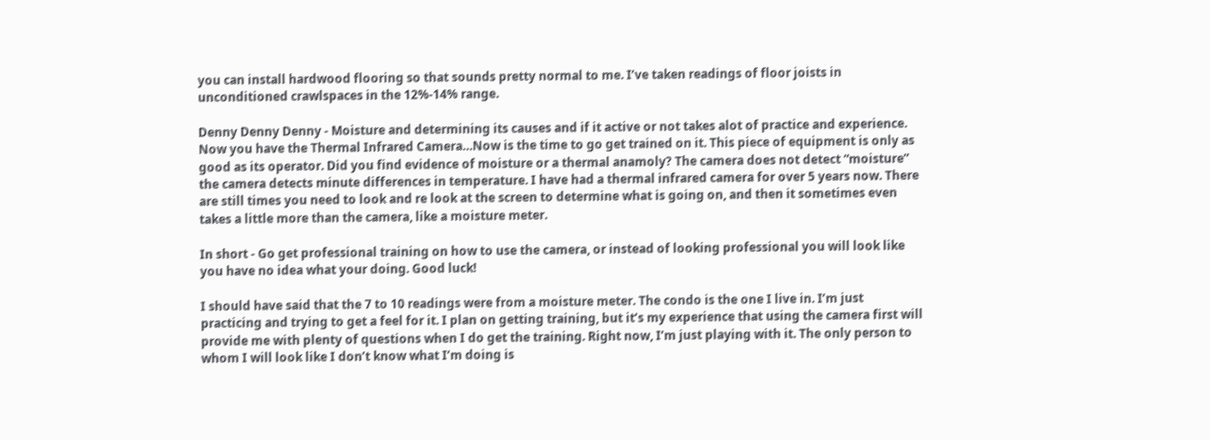you can install hardwood flooring so that sounds pretty normal to me. I’ve taken readings of floor joists in unconditioned crawlspaces in the 12%-14% range.

Denny Denny Denny - Moisture and determining its causes and if it active or not takes alot of practice and experience. Now you have the Thermal Infrared Camera…Now is the time to go get trained on it. This piece of equipment is only as good as its operator. Did you find evidence of moisture or a thermal anamoly? The camera does not detect “moisture” the camera detects minute differences in temperature. I have had a thermal infrared camera for over 5 years now. There are still times you need to look and re look at the screen to determine what is going on, and then it sometimes even takes a little more than the camera, like a moisture meter.

In short - Go get professional training on how to use the camera, or instead of looking professional you will look like you have no idea what your doing. Good luck!

I should have said that the 7 to 10 readings were from a moisture meter. The condo is the one I live in. I’m just practicing and trying to get a feel for it. I plan on getting training, but it’s my experience that using the camera first will provide me with plenty of questions when I do get the training. Right now, I’m just playing with it. The only person to whom I will look like I don’t know what I’m doing is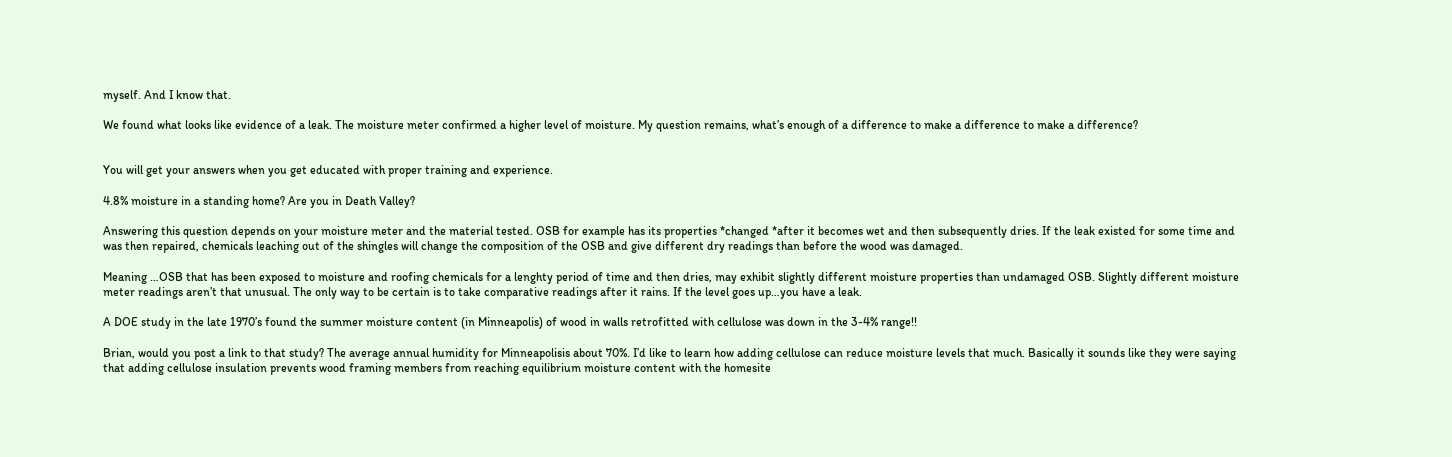myself. And I know that.

We found what looks like evidence of a leak. The moisture meter confirmed a higher level of moisture. My question remains, what’s enough of a difference to make a difference to make a difference?


You will get your answers when you get educated with proper training and experience.

4.8% moisture in a standing home? Are you in Death Valley?

Answering this question depends on your moisture meter and the material tested. OSB for example has its properties *changed *after it becomes wet and then subsequently dries. If the leak existed for some time and was then repaired, chemicals leaching out of the shingles will change the composition of the OSB and give different dry readings than before the wood was damaged.

Meaning …OSB that has been exposed to moisture and roofing chemicals for a lenghty period of time and then dries, may exhibit slightly different moisture properties than undamaged OSB. Slightly different moisture meter readings aren’t that unusual. The only way to be certain is to take comparative readings after it rains. If the level goes up…you have a leak.

A DOE study in the late 1970’s found the summer moisture content (in Minneapolis) of wood in walls retrofitted with cellulose was down in the 3-4% range!!

Brian, would you post a link to that study? The average annual humidity for Minneapolisis about 70%. I’d like to learn how adding cellulose can reduce moisture levels that much. Basically it sounds like they were saying that adding cellulose insulation prevents wood framing members from reaching equilibrium moisture content with the homesite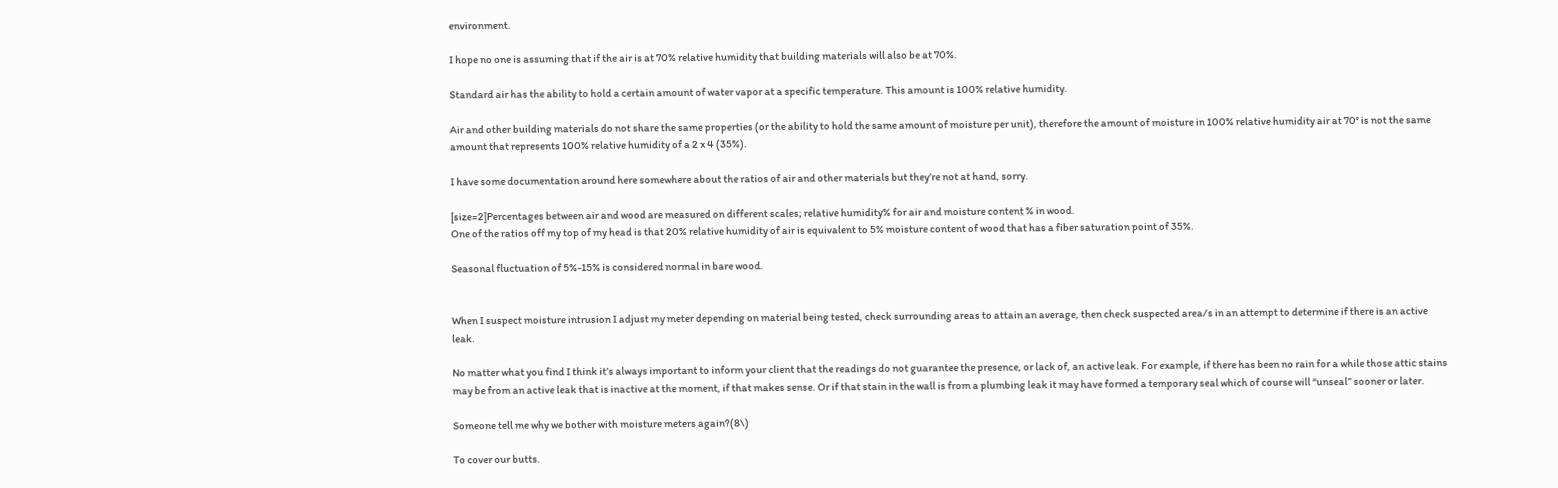environment.

I hope no one is assuming that if the air is at 70% relative humidity that building materials will also be at 70%.

Standard air has the ability to hold a certain amount of water vapor at a specific temperature. This amount is 100% relative humidity.

Air and other building materials do not share the same properties (or the ability to hold the same amount of moisture per unit), therefore the amount of moisture in 100% relative humidity air at 70° is not the same amount that represents 100% relative humidity of a 2 x 4 (35%).

I have some documentation around here somewhere about the ratios of air and other materials but they’re not at hand, sorry.

[size=2]Percentages between air and wood are measured on different scales; relative humidity% for air and moisture content % in wood.
One of the ratios off my top of my head is that 20% relative humidity of air is equivalent to 5% moisture content of wood that has a fiber saturation point of 35%.

Seasonal fluctuation of 5%-15% is considered normal in bare wood.


When I suspect moisture intrusion I adjust my meter depending on material being tested, check surrounding areas to attain an average, then check suspected area/s in an attempt to determine if there is an active leak.

No matter what you find I think it’s always important to inform your client that the readings do not guarantee the presence, or lack of, an active leak. For example, if there has been no rain for a while those attic stains may be from an active leak that is inactive at the moment, if that makes sense. Or if that stain in the wall is from a plumbing leak it may have formed a temporary seal which of course will “unseal” sooner or later.

Someone tell me why we bother with moisture meters again?(8\)

To cover our butts.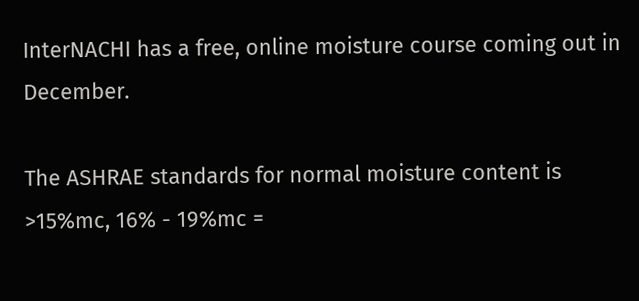InterNACHI has a free, online moisture course coming out in December.

The ASHRAE standards for normal moisture content is >15%mc, 16% - 19%mc =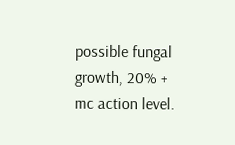possible fungal growth, 20% + mc action level.